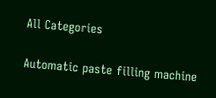All Categories

Automatic paste filling machine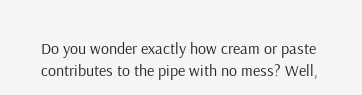Do you wonder exactly how cream or paste contributes to the pipe with no mess? Well,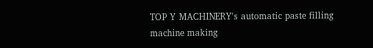TOP Y MACHINERY's automatic paste filling machine making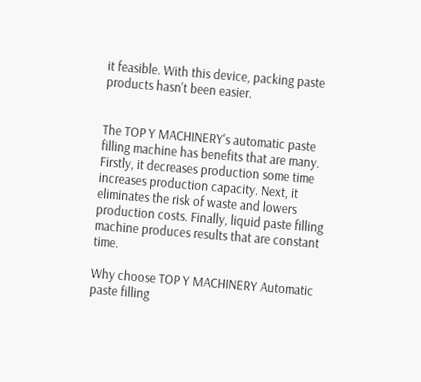it feasible. With this device, packing paste products hasn't been easier.


The TOP Y MACHINERY's automatic paste filling machine has benefits that are many. Firstly, it decreases production some time increases production capacity. Next, it eliminates the risk of waste and lowers production costs. Finally, liquid paste filling machine produces results that are constant time.

Why choose TOP Y MACHINERY Automatic paste filling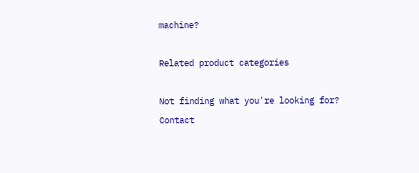machine?

Related product categories

Not finding what you're looking for?
Contact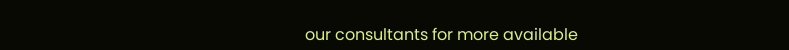our consultants for more available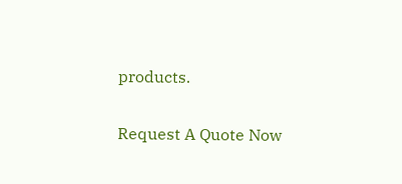products.

Request A Quote Now